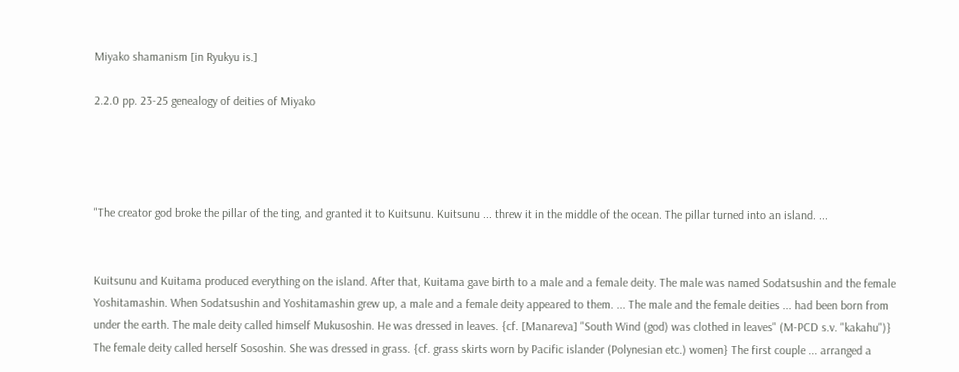Miyako shamanism [in Ryukyu is.]

2.2.0 pp. 23-25 genealogy of deities of Miyako




"The creator god broke the pillar of the ting, and granted it to Kuitsunu. Kuitsunu ... threw it in the middle of the ocean. The pillar turned into an island. ...


Kuitsunu and Kuitama produced everything on the island. After that, Kuitama gave birth to a male and a female deity. The male was named Sodatsushin and the female Yoshitamashin. When Sodatsushin and Yoshitamashin grew up, a male and a female deity appeared to them. ... The male and the female deities ... had been born from under the earth. The male deity called himself Mukusoshin. He was dressed in leaves. {cf. [Manareva] "South Wind (god) was clothed in leaves" (M-PCD s.v. "kakahu")} The female deity called herself Sososhin. She was dressed in grass. {cf. grass skirts worn by Pacific islander (Polynesian etc.) women} The first couple ... arranged a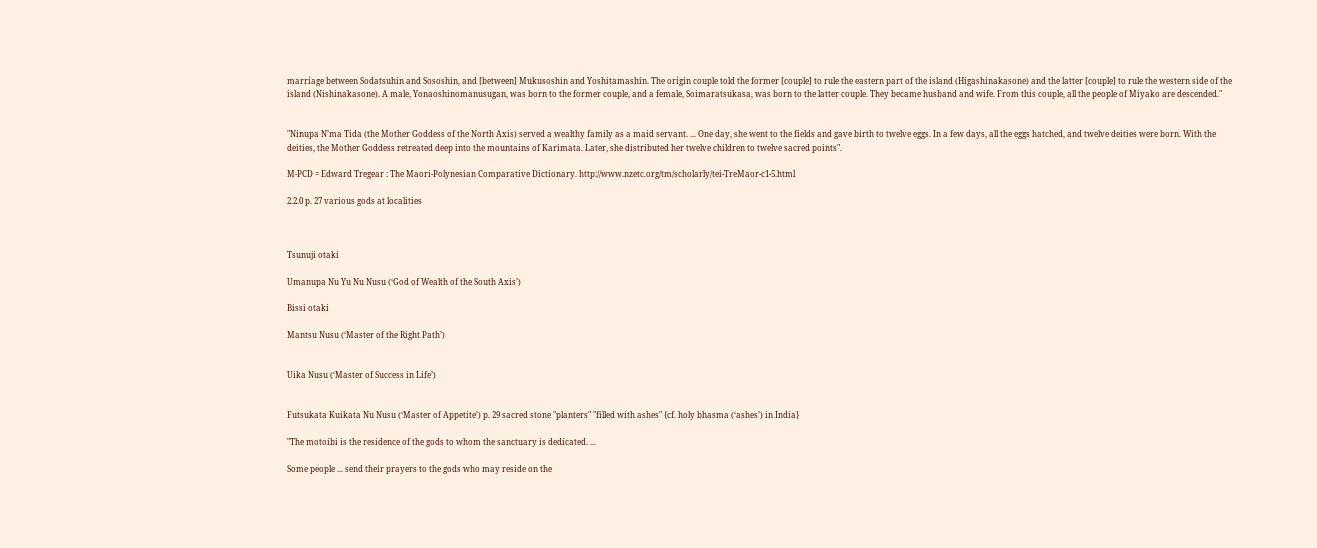marriage between Sodatsuhin and Sososhin, and [between] Mukusoshin and Yoshitamashin. The origin couple told the former [couple] to rule the eastern part of the island (Higashinakasone) and the latter [couple] to rule the western side of the island (Nishinakasone). A male, Yonaoshinomanusugan, was born to the former couple, and a female, Soimaratsukasa, was born to the latter couple. They became husband and wife. From this couple, all the people of Miyako are descended."


"Ninupa N’ma Tida (the Mother Goddess of the North Axis) served a wealthy family as a maid servant. ... One day, she went to the fields and gave birth to twelve eggs. In a few days, all the eggs hatched, and twelve deities were born. With the deities, the Mother Goddess retreated deep into the mountains of Karimata. Later, she distributed her twelve children to twelve sacred points".

M-PCD = Edward Tregear : The Maori-Polynesian Comparative Dictionary. http://www.nzetc.org/tm/scholarly/tei-TreMaor-c1-5.html

2.2.0 p. 27 various gods at localities



Tsunuji otaki

Umanupa Nu Yu Nu Nusu (‘God of Wealth of the South Axis’)

Bissi otaki

Mantsu Nusu (‘Master of the Right Path’)


Uika Nusu (‘Master of Success in Life’)


Futsukata Kuikata Nu Nusu (‘Master of Appetite’) p. 29 sacred stone "planters" "filled with ashes" {cf. holy bhasma (‘ashes’) in India}

"The motoibi is the residence of the gods to whom the sanctuary is dedicated. ...

Some people ... send their prayers to the gods who may reside on the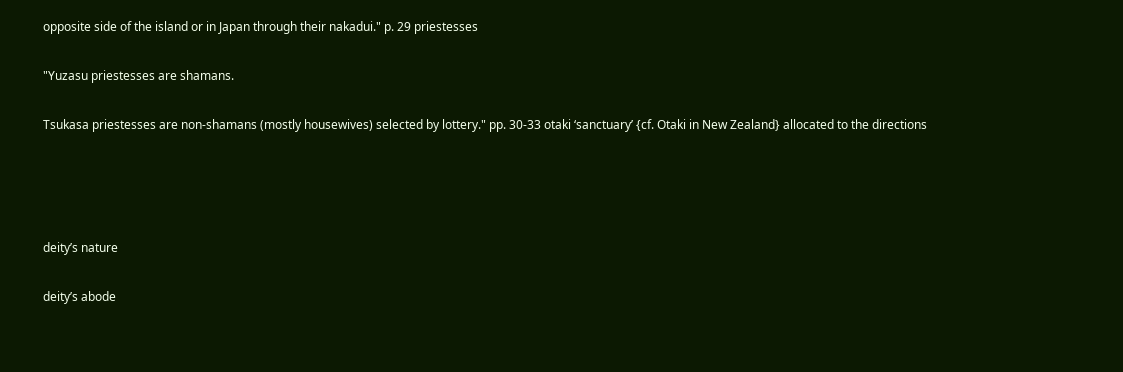opposite side of the island or in Japan through their nakadui." p. 29 priestesses

"Yuzasu priestesses are shamans.

Tsukasa priestesses are non-shamans (mostly housewives) selected by lottery." pp. 30-33 otaki ‘sanctuary’ {cf. Otaki in New Zealand} allocated to the directions




deity’s nature

deity’s abode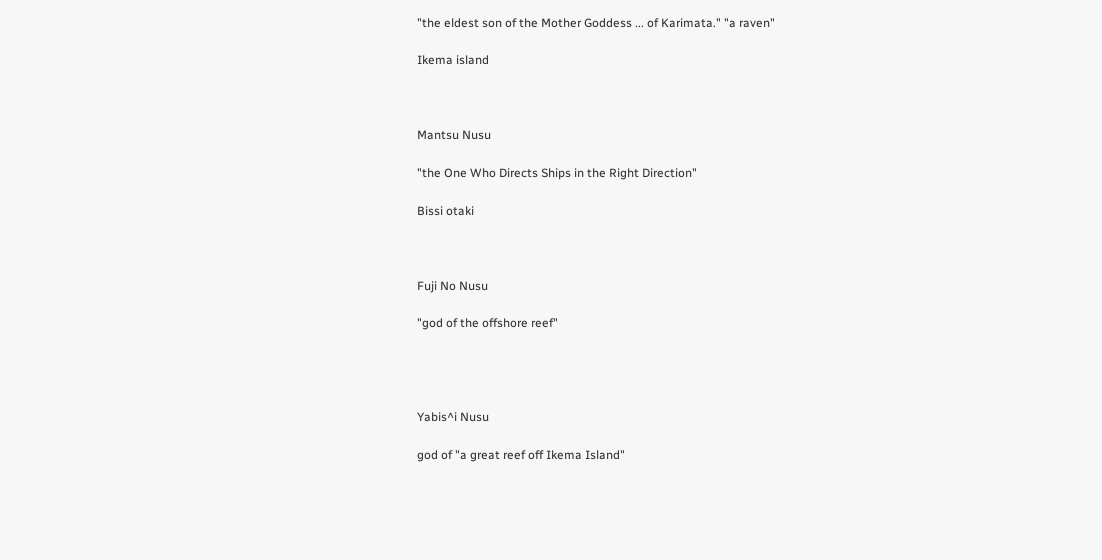"the eldest son of the Mother Goddess ... of Karimata." "a raven"

Ikema island



Mantsu Nusu

"the One Who Directs Ships in the Right Direction"

Bissi otaki



Fuji No Nusu

"god of the offshore reef"




Yabis^i Nusu

god of "a great reef off Ikema Island"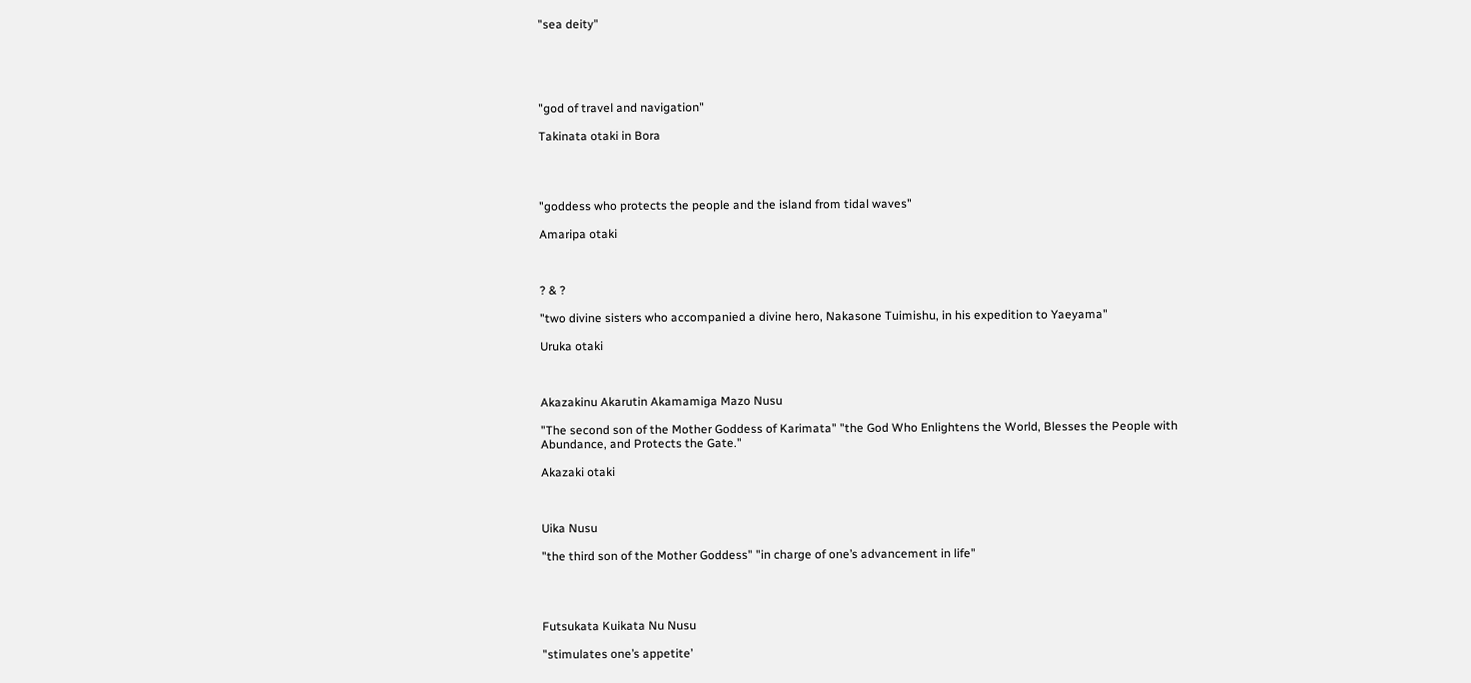"sea deity"





"god of travel and navigation"

Takinata otaki in Bora




"goddess who protects the people and the island from tidal waves"

Amaripa otaki



? & ?

"two divine sisters who accompanied a divine hero, Nakasone Tuimishu, in his expedition to Yaeyama"

Uruka otaki



Akazakinu Akarutin Akamamiga Mazo Nusu

"The second son of the Mother Goddess of Karimata" "the God Who Enlightens the World, Blesses the People with Abundance, and Protects the Gate."

Akazaki otaki



Uika Nusu

"the third son of the Mother Goddess" "in charge of one’s advancement in life"




Futsukata Kuikata Nu Nusu

"stimulates one’s appetite’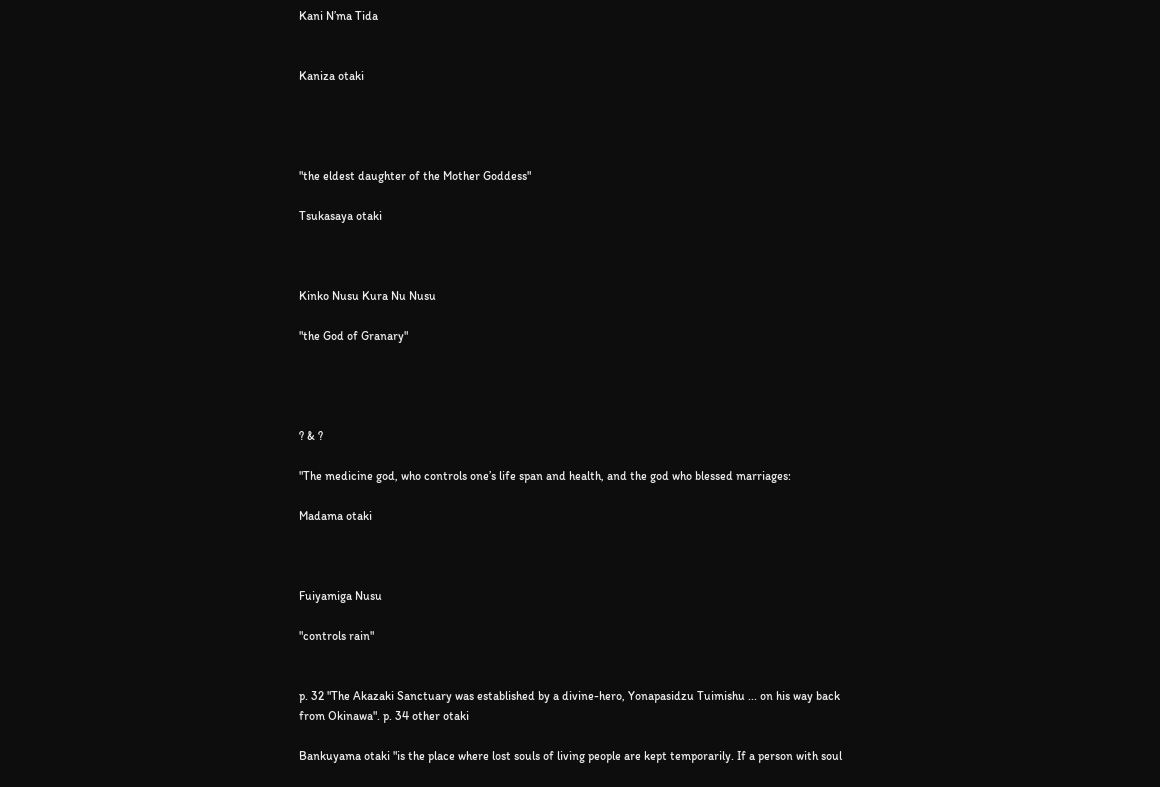Kani N’ma Tida


Kaniza otaki




"the eldest daughter of the Mother Goddess"

Tsukasaya otaki



Kinko Nusu Kura Nu Nusu

"the God of Granary"




? & ?

"The medicine god, who controls one’s life span and health, and the god who blessed marriages:

Madama otaki



Fuiyamiga Nusu

"controls rain"


p. 32 "The Akazaki Sanctuary was established by a divine-hero, Yonapasidzu Tuimishu ... on his way back from Okinawa". p. 34 other otaki

Bankuyama otaki "is the place where lost souls of living people are kept temporarily. If a person with soul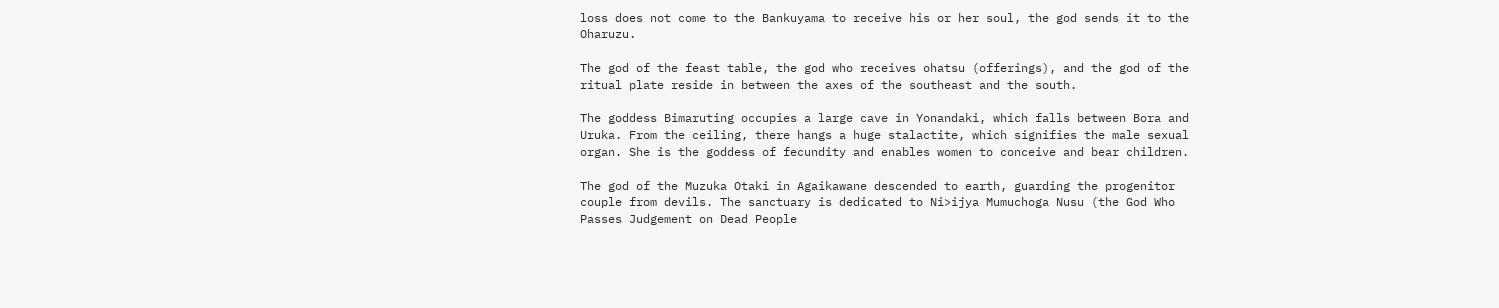loss does not come to the Bankuyama to receive his or her soul, the god sends it to the Oharuzu.

The god of the feast table, the god who receives ohatsu (offerings), and the god of the ritual plate reside in between the axes of the southeast and the south.

The goddess Bimaruting occupies a large cave in Yonandaki, which falls between Bora and Uruka. From the ceiling, there hangs a huge stalactite, which signifies the male sexual organ. She is the goddess of fecundity and enables women to conceive and bear children.

The god of the Muzuka Otaki in Agaikawane descended to earth, guarding the progenitor couple from devils. The sanctuary is dedicated to Ni>ijya Mumuchoga Nusu (the God Who Passes Judgement on Dead People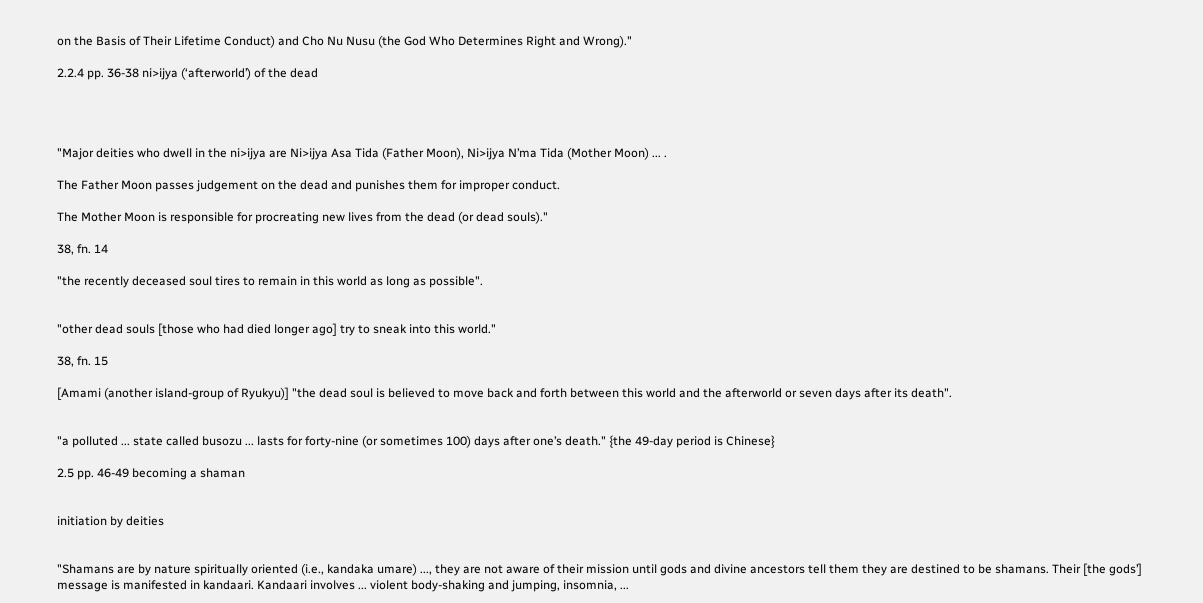on the Basis of Their Lifetime Conduct) and Cho Nu Nusu (the God Who Determines Right and Wrong)."

2.2.4 pp. 36-38 ni>ijya (‘afterworld’) of the dead




"Major deities who dwell in the ni>ijya are Ni>ijya Asa Tida (Father Moon), Ni>ijya N’ma Tida (Mother Moon) ... .

The Father Moon passes judgement on the dead and punishes them for improper conduct.

The Mother Moon is responsible for procreating new lives from the dead (or dead souls)."

38, fn. 14

"the recently deceased soul tires to remain in this world as long as possible".


"other dead souls [those who had died longer ago] try to sneak into this world."

38, fn. 15

[Amami (another island-group of Ryukyu)] "the dead soul is believed to move back and forth between this world and the afterworld or seven days after its death".


"a polluted ... state called busozu ... lasts for forty-nine (or sometimes 100) days after one’s death." {the 49-day period is Chinese}

2.5 pp. 46-49 becoming a shaman


initiation by deities


"Shamans are by nature spiritually oriented (i.e., kandaka umare) ..., they are not aware of their mission until gods and divine ancestors tell them they are destined to be shamans. Their [the gods’] message is manifested in kandaari. Kandaari involves ... violent body-shaking and jumping, insomnia, ...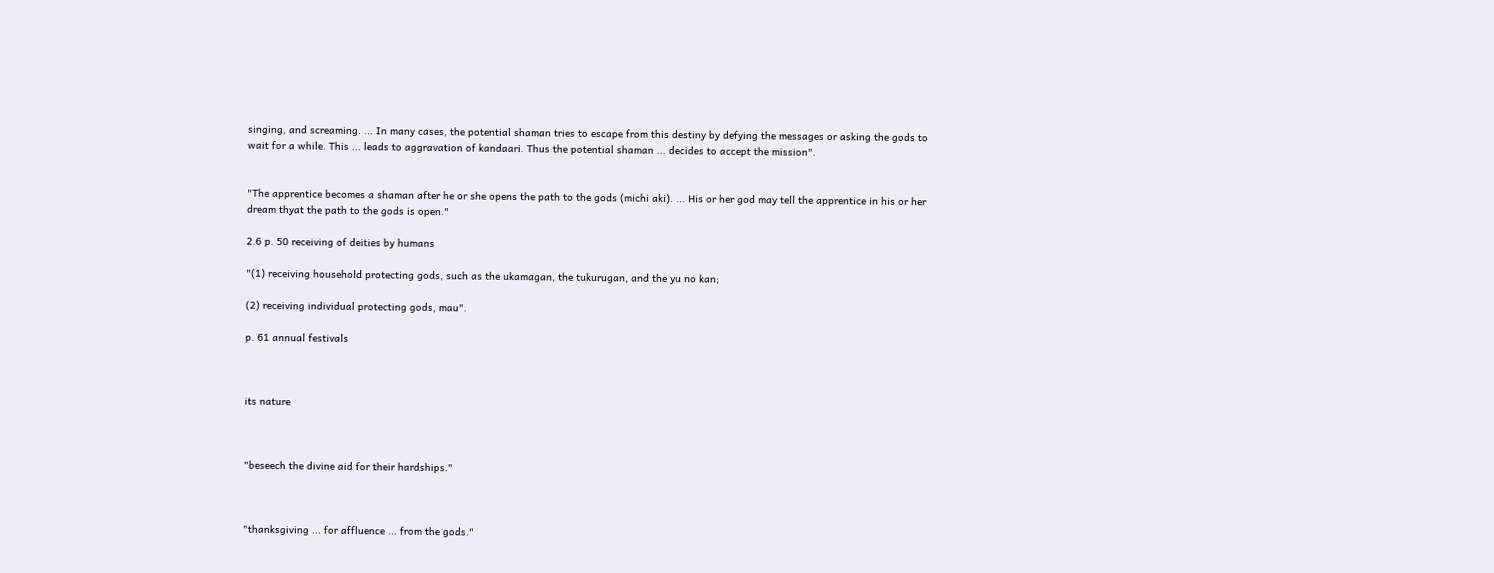singing, and screaming. ... In many cases, the potential shaman tries to escape from this destiny by defying the messages or asking the gods to wait for a while. This ... leads to aggravation of kandaari. Thus the potential shaman ... decides to accept the mission".


"The apprentice becomes a shaman after he or she opens the path to the gods (michi aki). ... His or her god may tell the apprentice in his or her dream thyat the path to the gods is open."

2.6 p. 50 receiving of deities by humans

"(1) receiving household protecting gods, such as the ukamagan, the tukurugan, and the yu no kan;

(2) receiving individual protecting gods, mau".

p. 61 annual festivals



its nature



"beseech the divine aid for their hardships."



"thanksgiving ... for affluence ... from the gods."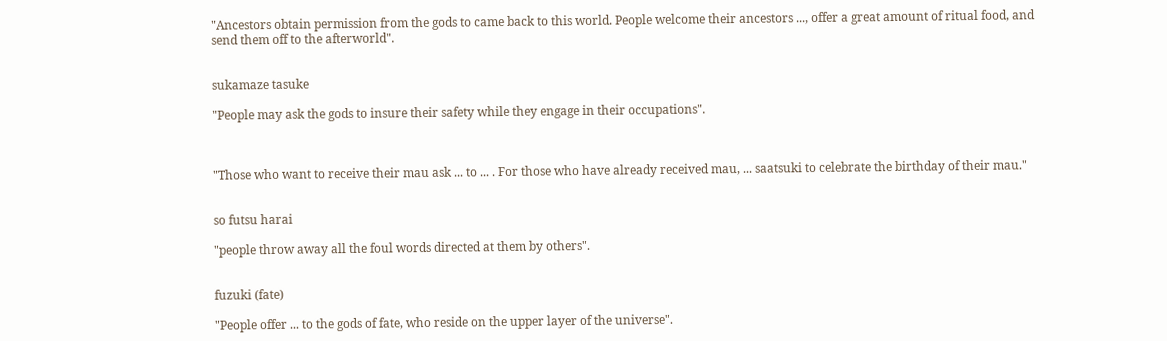"Ancestors obtain permission from the gods to came back to this world. People welcome their ancestors ..., offer a great amount of ritual food, and send them off to the afterworld".


sukamaze tasuke

"People may ask the gods to insure their safety while they engage in their occupations".



"Those who want to receive their mau ask ... to ... . For those who have already received mau, ... saatsuki to celebrate the birthday of their mau."


so futsu harai

"people throw away all the foul words directed at them by others".


fuzuki (fate)

"People offer ... to the gods of fate, who reside on the upper layer of the universe".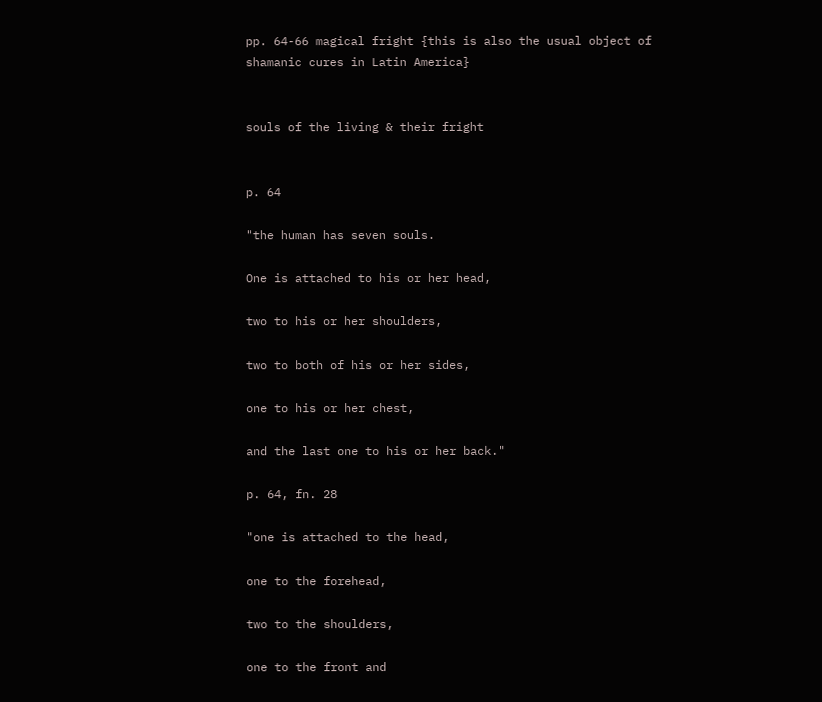pp. 64-66 magical fright {this is also the usual object of shamanic cures in Latin America}


souls of the living & their fright


p. 64

"the human has seven souls.

One is attached to his or her head,

two to his or her shoulders,

two to both of his or her sides,

one to his or her chest,

and the last one to his or her back."

p. 64, fn. 28

"one is attached to the head,

one to the forehead,

two to the shoulders,

one to the front and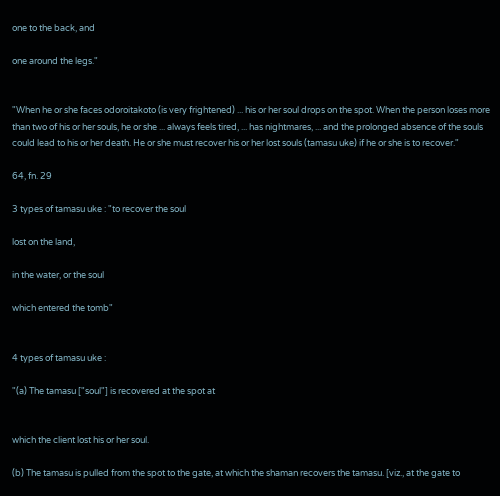one to the back, and

one around the legs."


"When he or she faces odoroitakoto (is very frightened) ... his or her soul drops on the spot. When the person loses more than two of his or her souls, he or she ... always feels tired, ... has nightmares, ... and the prolonged absence of the souls could lead to his or her death. He or she must recover his or her lost souls (tamasu uke) if he or she is to recover."

64, fn. 29

3 types of tamasu uke : "to recover the soul

lost on the land,

in the water, or the soul

which entered the tomb"


4 types of tamasu uke :

"(a) The tamasu ["soul"] is recovered at the spot at


which the client lost his or her soul.

(b) The tamasu is pulled from the spot to the gate, at which the shaman recovers the tamasu. [viz., at the gate to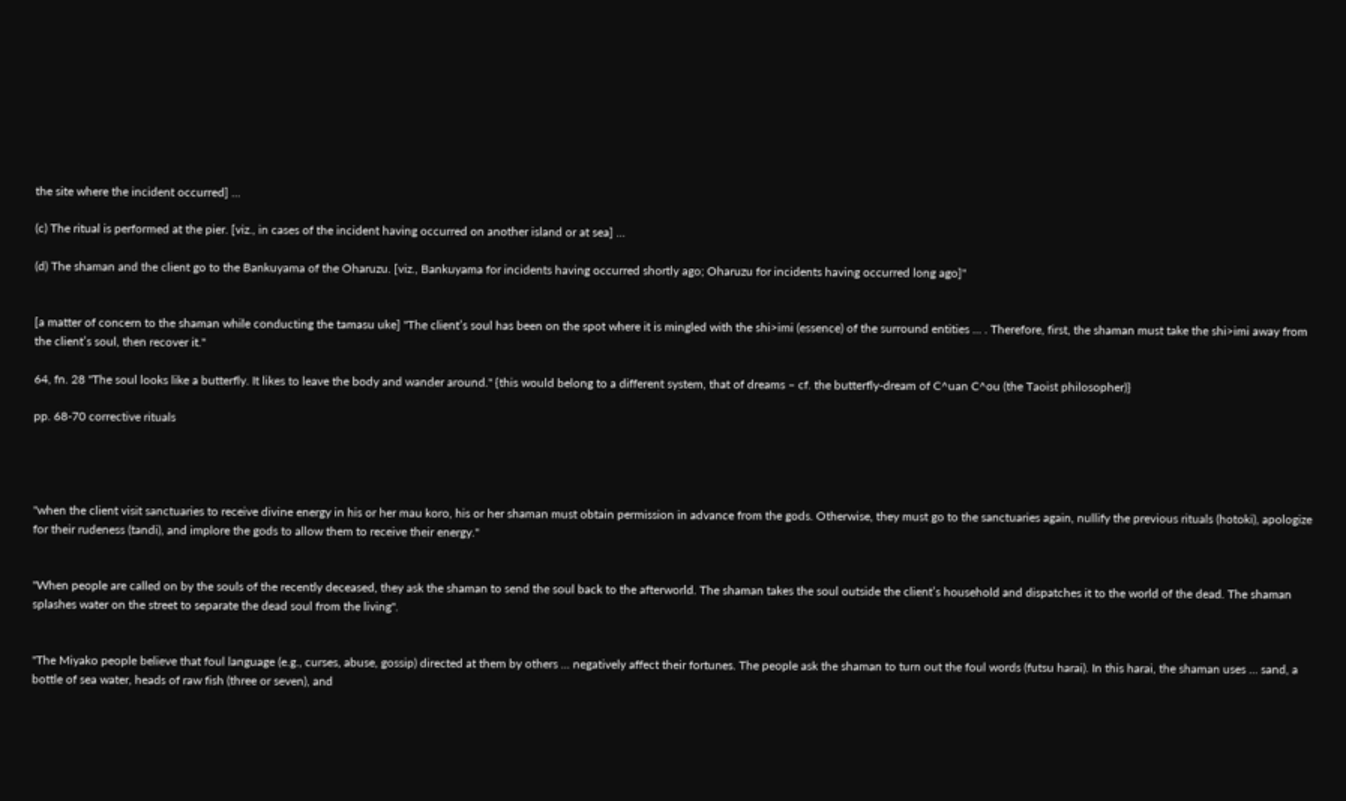the site where the incident occurred] ...

(c) The ritual is performed at the pier. [viz., in cases of the incident having occurred on another island or at sea] ...

(d) The shaman and the client go to the Bankuyama of the Oharuzu. [viz., Bankuyama for incidents having occurred shortly ago; Oharuzu for incidents having occurred long ago]"


[a matter of concern to the shaman while conducting the tamasu uke] "The client’s soul has been on the spot where it is mingled with the shi>imi (essence) of the surround entities ... . Therefore, first, the shaman must take the shi>imi away from the client’s soul, then recover it."

64, fn. 28 "The soul looks like a butterfly. It likes to leave the body and wander around." {this would belong to a different system, that of dreams – cf. the butterfly-dream of C^uan C^ou (the Taoist philosopher)}

pp. 68-70 corrective rituals




"when the client visit sanctuaries to receive divine energy in his or her mau koro, his or her shaman must obtain permission in advance from the gods. Otherwise, they must go to the sanctuaries again, nullify the previous rituals (hotoki), apologize for their rudeness (tandi), and implore the gods to allow them to receive their energy."


"When people are called on by the souls of the recently deceased, they ask the shaman to send the soul back to the afterworld. The shaman takes the soul outside the client’s household and dispatches it to the world of the dead. The shaman splashes water on the street to separate the dead soul from the living".


"The Miyako people believe that foul language (e.g., curses, abuse, gossip) directed at them by others ... negatively affect their fortunes. The people ask the shaman to turn out the foul words (futsu harai). In this harai, the shaman uses ... sand, a bottle of sea water, heads of raw fish (three or seven), and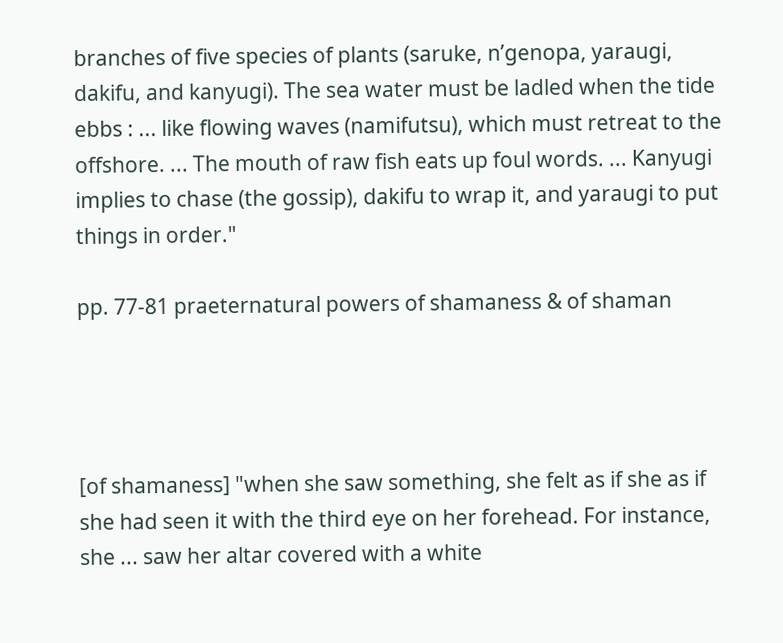branches of five species of plants (saruke, n’genopa, yaraugi, dakifu, and kanyugi). The sea water must be ladled when the tide ebbs : ... like flowing waves (namifutsu), which must retreat to the offshore. ... The mouth of raw fish eats up foul words. ... Kanyugi implies to chase (the gossip), dakifu to wrap it, and yaraugi to put things in order."

pp. 77-81 praeternatural powers of shamaness & of shaman




[of shamaness] "when she saw something, she felt as if she as if she had seen it with the third eye on her forehead. For instance, she ... saw her altar covered with a white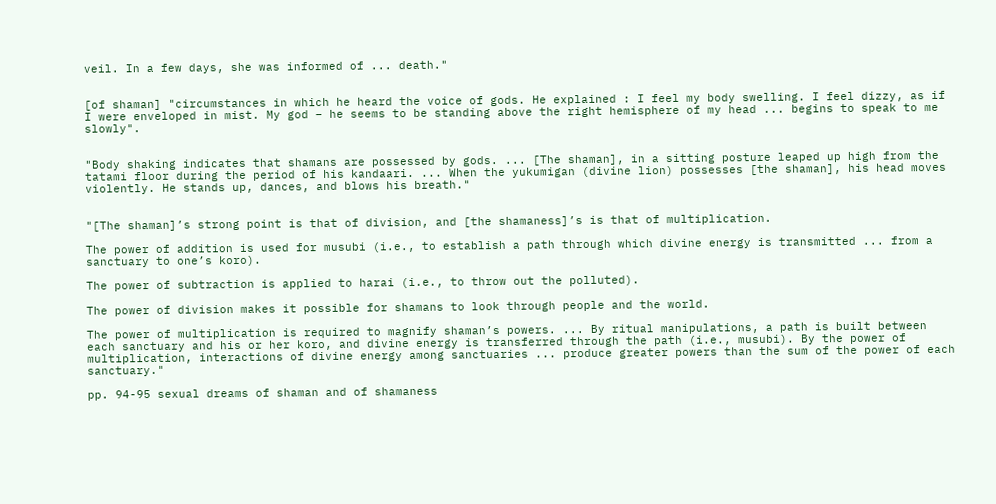veil. In a few days, she was informed of ... death."


[of shaman] "circumstances in which he heard the voice of gods. He explained : I feel my body swelling. I feel dizzy, as if I were enveloped in mist. My god – he seems to be standing above the right hemisphere of my head ... begins to speak to me slowly".


"Body shaking indicates that shamans are possessed by gods. ... [The shaman], in a sitting posture leaped up high from the tatami floor during the period of his kandaari. ... When the yukumigan (divine lion) possesses [the shaman], his head moves violently. He stands up, dances, and blows his breath."


"[The shaman]’s strong point is that of division, and [the shamaness]’s is that of multiplication.

The power of addition is used for musubi (i.e., to establish a path through which divine energy is transmitted ... from a sanctuary to one’s koro).

The power of subtraction is applied to harai (i.e., to throw out the polluted).

The power of division makes it possible for shamans to look through people and the world.

The power of multiplication is required to magnify shaman’s powers. ... By ritual manipulations, a path is built between each sanctuary and his or her koro, and divine energy is transferred through the path (i.e., musubi). By the power of multiplication, interactions of divine energy among sanctuaries ... produce greater powers than the sum of the power of each sanctuary."

pp. 94-95 sexual dreams of shaman and of shamaness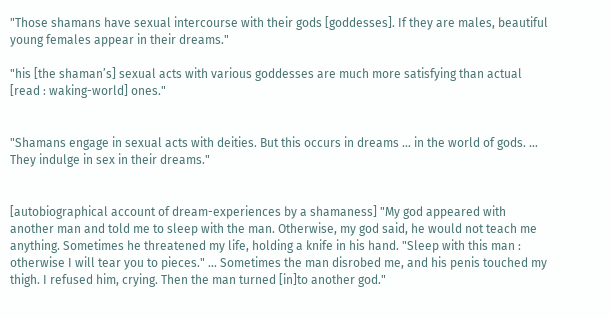"Those shamans have sexual intercourse with their gods [goddesses]. If they are males, beautiful young females appear in their dreams."

"his [the shaman’s] sexual acts with various goddesses are much more satisfying than actual [read : waking-world] ones."


"Shamans engage in sexual acts with deities. But this occurs in dreams ... in the world of gods. ... They indulge in sex in their dreams."


[autobiographical account of dream-experiences by a shamaness] "My god appeared with another man and told me to sleep with the man. Otherwise, my god said, he would not teach me anything. Sometimes he threatened my life, holding a knife in his hand. "Sleep with this man : otherwise I will tear you to pieces." ... Sometimes the man disrobed me, and his penis touched my thigh. I refused him, crying. Then the man turned [in]to another god."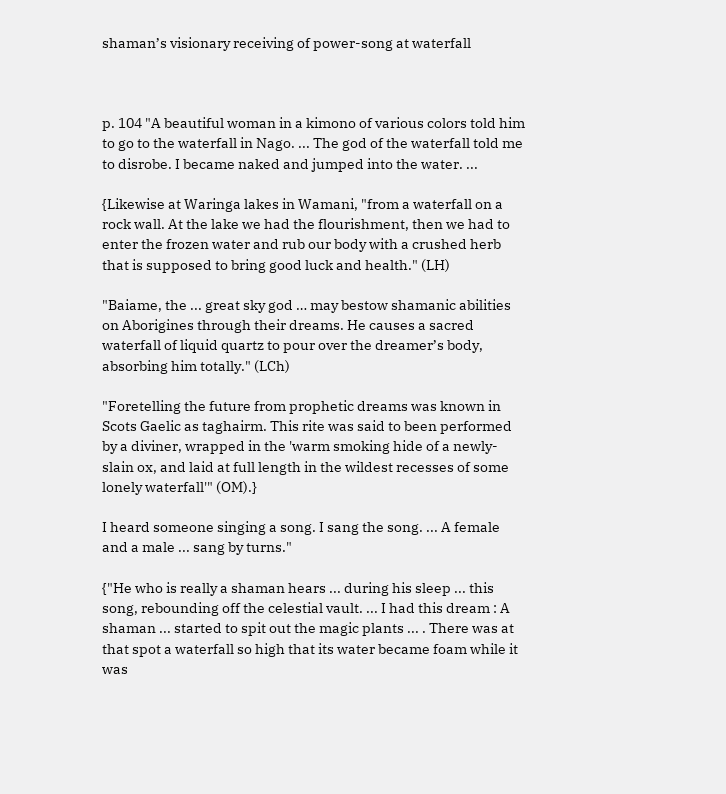shaman’s visionary receiving of power-song at waterfall



p. 104 "A beautiful woman in a kimono of various colors told him to go to the waterfall in Nago. ... The god of the waterfall told me to disrobe. I became naked and jumped into the water. ...

{Likewise at Waringa lakes in Wamani, "from a waterfall on a rock wall. At the lake we had the flourishment, then we had to enter the frozen water and rub our body with a crushed herb that is supposed to bring good luck and health." (LH)

"Baiame, the ... great sky god … may bestow shamanic abilities on Aborigines through their dreams. He causes a sacred waterfall of liquid quartz to pour over the dreamer’s body, absorbing him totally." (LCh)

"Foretelling the future from prophetic dreams was known in Scots Gaelic as taghairm. This rite was said to been performed by a diviner, wrapped in the 'warm smoking hide of a newly-slain ox, and laid at full length in the wildest recesses of some lonely waterfall'" (OM).}

I heard someone singing a song. I sang the song. ... A female and a male ... sang by turns."

{"He who is really a shaman hears ... during his sleep ... this song, rebounding off the celestial vault. ... I had this dream : A shaman ... started to spit out the magic plants ... . There was at that spot a waterfall so high that its water became foam while it was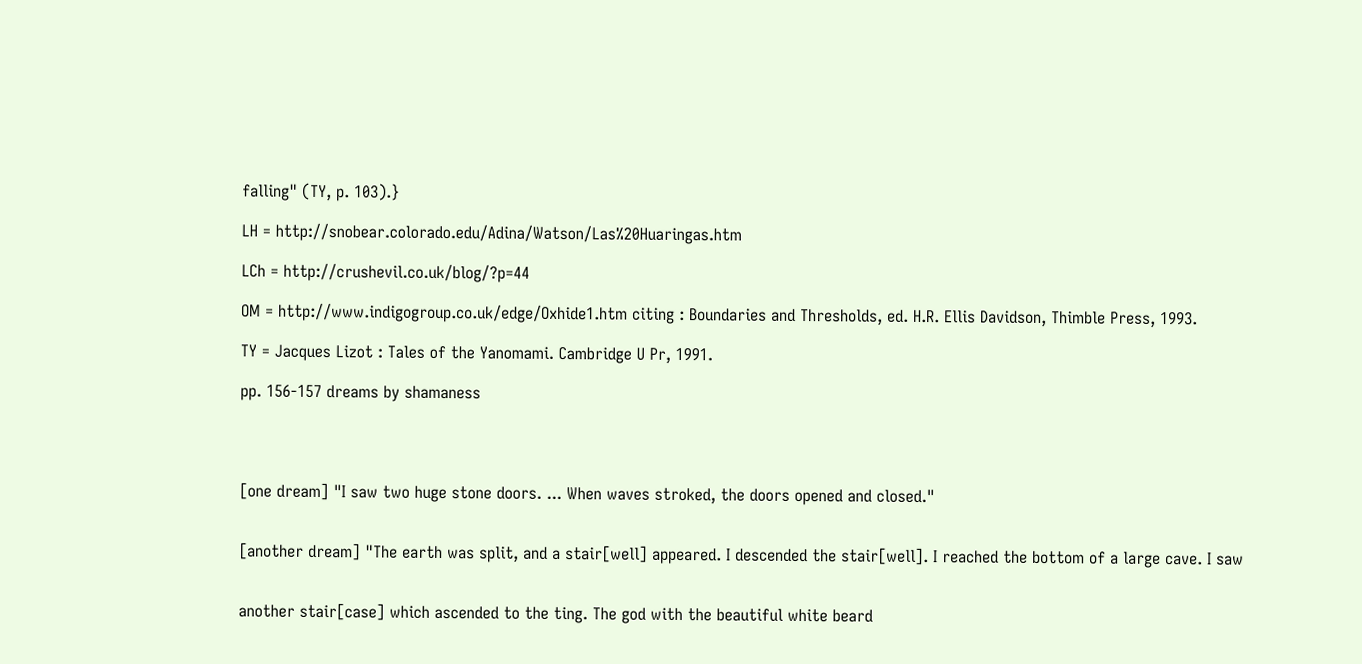falling" (TY, p. 103).}

LH = http://snobear.colorado.edu/Adina/Watson/Las%20Huaringas.htm

LCh = http://crushevil.co.uk/blog/?p=44

OM = http://www.indigogroup.co.uk/edge/Oxhide1.htm citing : Boundaries and Thresholds, ed. H.R. Ellis Davidson, Thimble Press, 1993.

TY = Jacques Lizot : Tales of the Yanomami. Cambridge U Pr, 1991.

pp. 156-157 dreams by shamaness




[one dream] "I saw two huge stone doors. ... When waves stroked, the doors opened and closed."


[another dream] "The earth was split, and a stair[well] appeared. I descended the stair[well]. I reached the bottom of a large cave. I saw


another stair[case] which ascended to the ting. The god with the beautiful white beard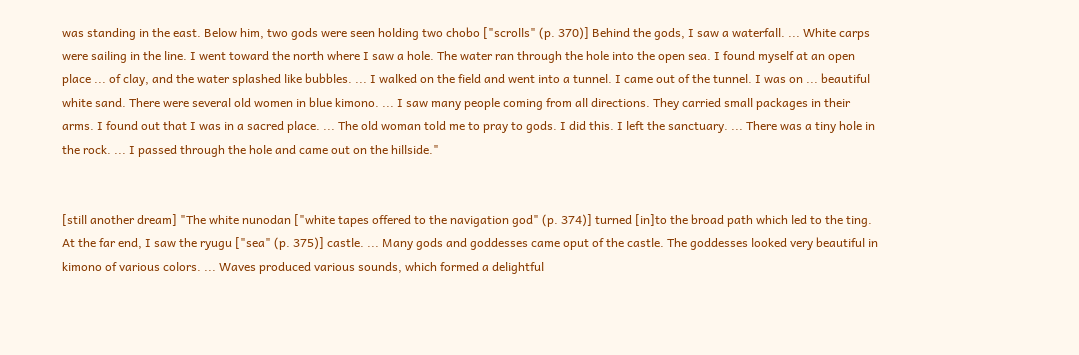was standing in the east. Below him, two gods were seen holding two chobo ["scrolls" (p. 370)] Behind the gods, I saw a waterfall. ... White carps were sailing in the line. I went toward the north where I saw a hole. The water ran through the hole into the open sea. I found myself at an open place ... of clay, and the water splashed like bubbles. ... I walked on the field and went into a tunnel. I came out of the tunnel. I was on ... beautiful white sand. There were several old women in blue kimono. ... I saw many people coming from all directions. They carried small packages in their arms. I found out that I was in a sacred place. ... The old woman told me to pray to gods. I did this. I left the sanctuary. ... There was a tiny hole in the rock. ... I passed through the hole and came out on the hillside."


[still another dream] "The white nunodan ["white tapes offered to the navigation god" (p. 374)] turned [in]to the broad path which led to the ting. At the far end, I saw the ryugu ["sea" (p. 375)] castle. ... Many gods and goddesses came oput of the castle. The goddesses looked very beautiful in kimono of various colors. ... Waves produced various sounds, which formed a delightful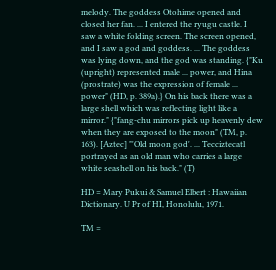melody. The goddess Otohime opened and closed her fan. ... I entered the ryugu castle. I saw a white folding screen. The screen opened, and I saw a god and goddess. ... The goddess was lying down, and the god was standing. {"Ku (upright) represented male ... power, and Hina (prostrate) was the expression of female ... power" (HD, p. 389a).} On his back there was a large shell which was reflecting light like a mirror." {"fang-chu mirrors pick up heavenly dew when they are exposed to the moon" (TM, p. 163). [Aztec] "'Old moon god'. ... Tecciztecatl portrayed as an old man who carries a large white seashell on his back." (T)

HD = Mary Pukui & Samuel Elbert : Hawaiian Dictionary. U Pr of HI, Honolulu, 1971.

TM =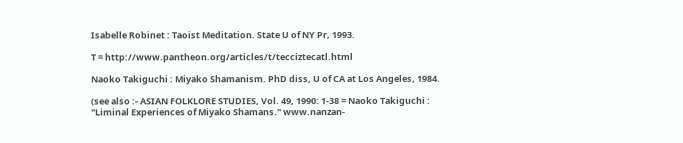Isabelle Robinet : Taoist Meditation. State U of NY Pr, 1993.

T = http://www.pantheon.org/articles/t/tecciztecatl.html

Naoko Takiguchi : Miyako Shamanism. PhD diss, U of CA at Los Angeles, 1984.

(see also :- ASIAN FOLKLORE STUDIES, Vol. 49, 1990: 1-38 = Naoko Takiguchi : "Liminal Experiences of Miyako Shamans." www.nanzan-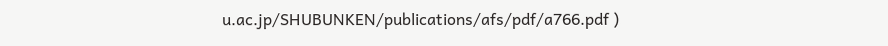u.ac.jp/SHUBUNKEN/publications/afs/pdf/a766.pdf )